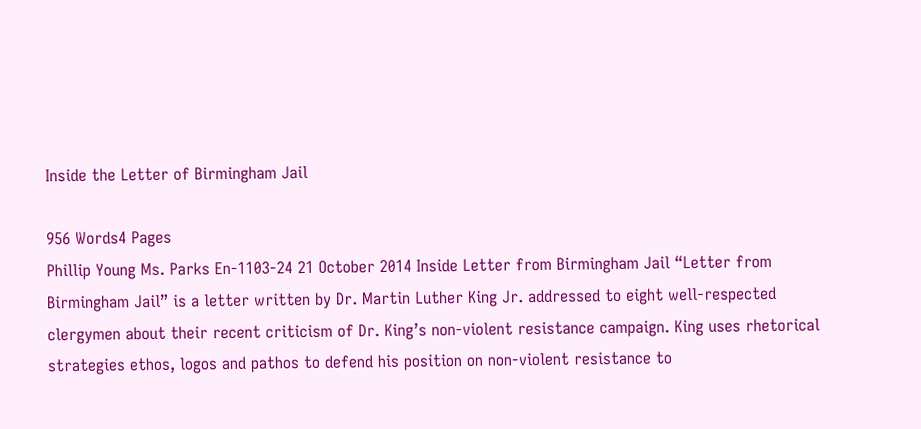Inside the Letter of Birmingham Jail

956 Words4 Pages
Phillip Young Ms. Parks En-1103-24 21 October 2014 Inside Letter from Birmingham Jail “Letter from Birmingham Jail” is a letter written by Dr. Martin Luther King Jr. addressed to eight well-respected clergymen about their recent criticism of Dr. King’s non-violent resistance campaign. King uses rhetorical strategies ethos, logos and pathos to defend his position on non-violent resistance to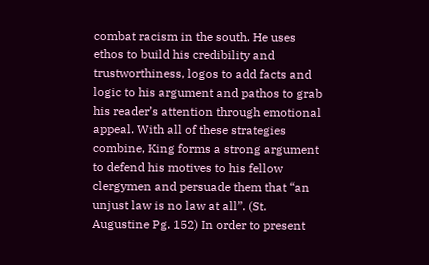combat racism in the south. He uses ethos to build his credibility and trustworthiness, logos to add facts and logic to his argument and pathos to grab his reader’s attention through emotional appeal. With all of these strategies combine, King forms a strong argument to defend his motives to his fellow clergymen and persuade them that “an unjust law is no law at all”. (St. Augustine Pg. 152) In order to present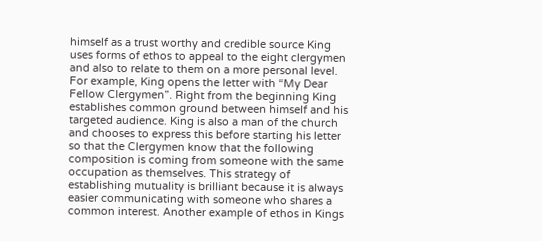himself as a trust worthy and credible source King uses forms of ethos to appeal to the eight clergymen and also to relate to them on a more personal level. For example, King opens the letter with “My Dear Fellow Clergymen”. Right from the beginning King establishes common ground between himself and his targeted audience. King is also a man of the church and chooses to express this before starting his letter so that the Clergymen know that the following composition is coming from someone with the same occupation as themselves. This strategy of establishing mutuality is brilliant because it is always easier communicating with someone who shares a common interest. Another example of ethos in Kings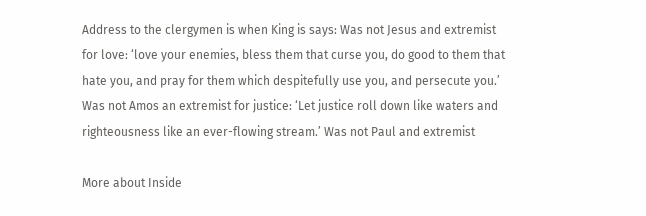Address to the clergymen is when King is says: Was not Jesus and extremist for love: ‘love your enemies, bless them that curse you, do good to them that hate you, and pray for them which despitefully use you, and persecute you.’ Was not Amos an extremist for justice: ‘Let justice roll down like waters and righteousness like an ever-flowing stream.’ Was not Paul and extremist

More about Inside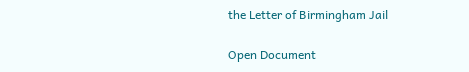the Letter of Birmingham Jail

Open Document